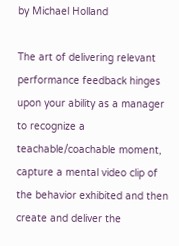by Michael Holland

The art of delivering relevant performance feedback hinges upon your ability as a manager to recognize a teachable/coachable moment, capture a mental video clip of the behavior exhibited and then create and deliver the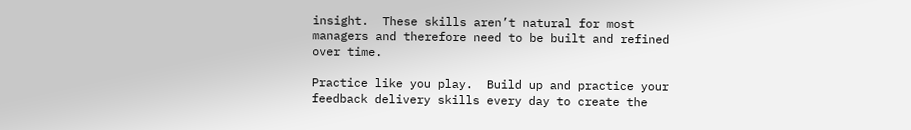insight.  These skills aren’t natural for most managers and therefore need to be built and refined over time.

Practice like you play.  Build up and practice your feedback delivery skills every day to create the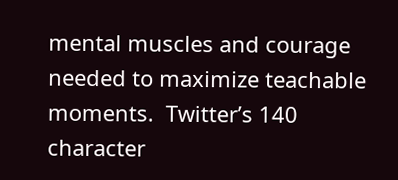mental muscles and courage needed to maximize teachable moments.  Twitter’s 140 character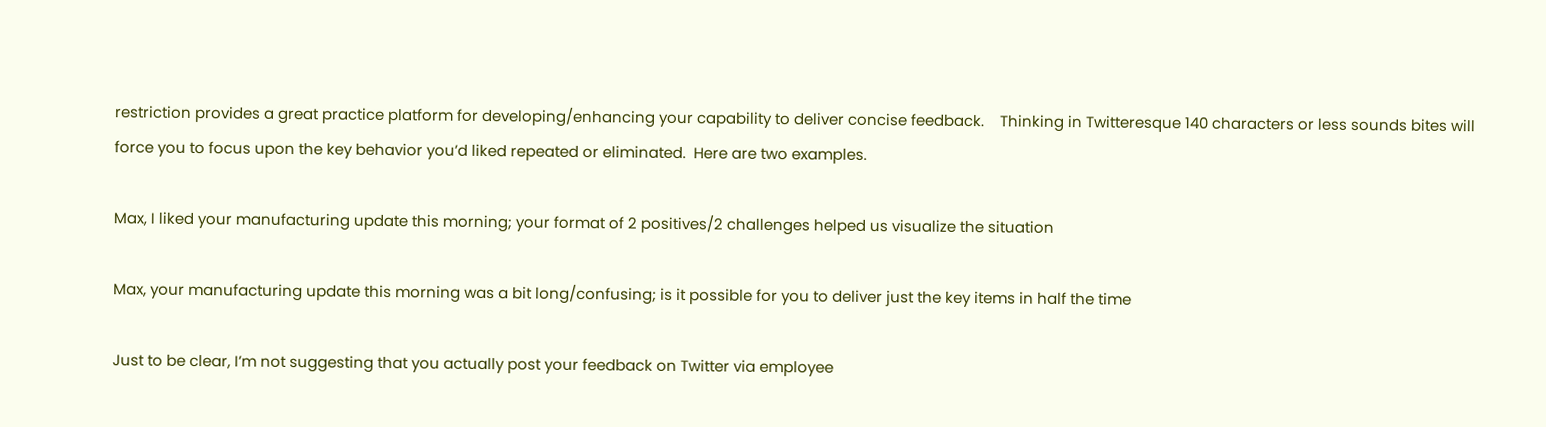restriction provides a great practice platform for developing/enhancing your capability to deliver concise feedback.    Thinking in Twitteresque 140 characters or less sounds bites will force you to focus upon the key behavior you’d liked repeated or eliminated.  Here are two examples.

Max, I liked your manufacturing update this morning; your format of 2 positives/2 challenges helped us visualize the situation

Max, your manufacturing update this morning was a bit long/confusing; is it possible for you to deliver just the key items in half the time

Just to be clear, I’m not suggesting that you actually post your feedback on Twitter via employee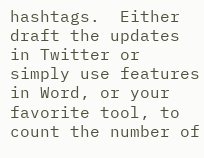hashtags.  Either draft the updates in Twitter or simply use features in Word, or your favorite tool, to count the number of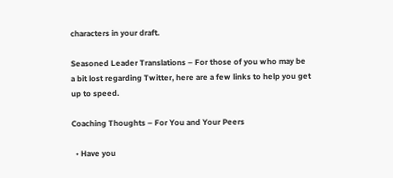characters in your draft.

Seasoned Leader Translations – For those of you who may be a bit lost regarding Twitter, here are a few links to help you get up to speed.

Coaching Thoughts – For You and Your Peers

  • Have you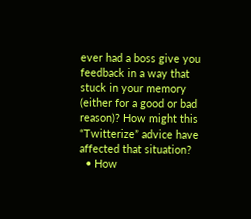ever had a boss give you feedback in a way that stuck in your memory (either for a good or bad reason)? How might this “Twitterize” advice have affected that situation?
  • How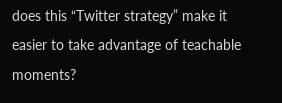does this “Twitter strategy” make it easier to take advantage of teachable moments?